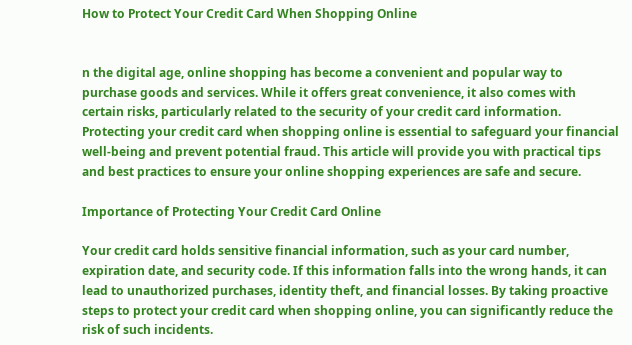How to Protect Your Credit Card When Shopping Online


n the digital age, online shopping has become a convenient and popular way to purchase goods and services. While it offers great convenience, it also comes with certain risks, particularly related to the security of your credit card information. Protecting your credit card when shopping online is essential to safeguard your financial well-being and prevent potential fraud. This article will provide you with practical tips and best practices to ensure your online shopping experiences are safe and secure.

Importance of Protecting Your Credit Card Online

Your credit card holds sensitive financial information, such as your card number, expiration date, and security code. If this information falls into the wrong hands, it can lead to unauthorized purchases, identity theft, and financial losses. By taking proactive steps to protect your credit card when shopping online, you can significantly reduce the risk of such incidents.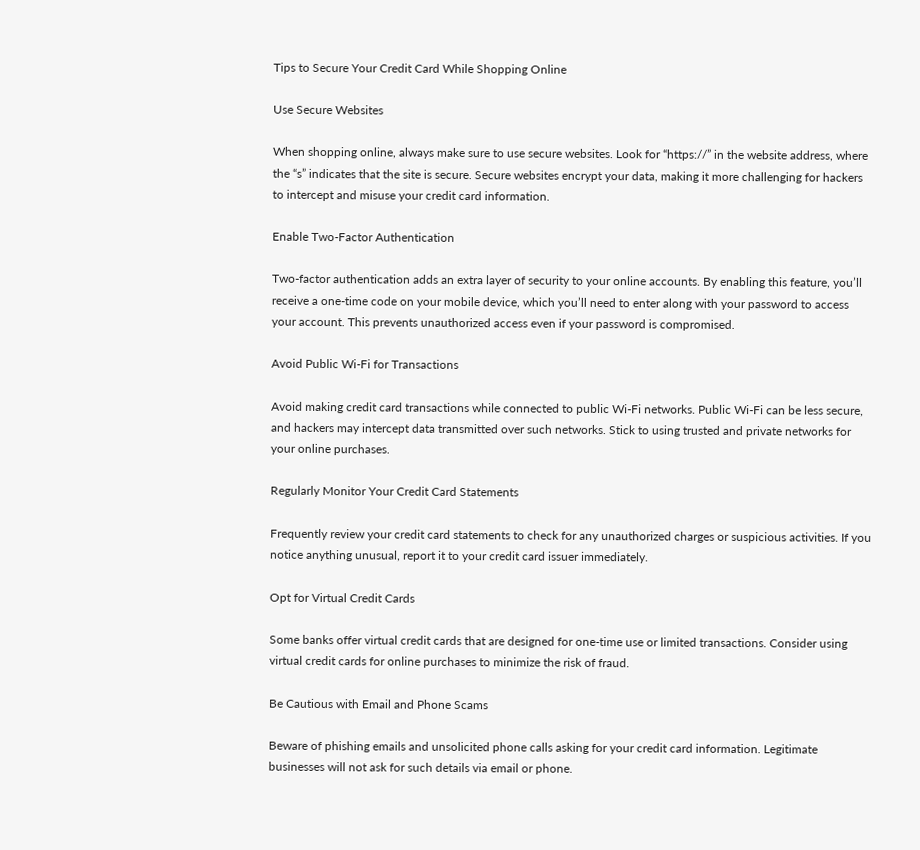Tips to Secure Your Credit Card While Shopping Online

Use Secure Websites

When shopping online, always make sure to use secure websites. Look for “https://” in the website address, where the “s” indicates that the site is secure. Secure websites encrypt your data, making it more challenging for hackers to intercept and misuse your credit card information.

Enable Two-Factor Authentication

Two-factor authentication adds an extra layer of security to your online accounts. By enabling this feature, you’ll receive a one-time code on your mobile device, which you’ll need to enter along with your password to access your account. This prevents unauthorized access even if your password is compromised.

Avoid Public Wi-Fi for Transactions

Avoid making credit card transactions while connected to public Wi-Fi networks. Public Wi-Fi can be less secure, and hackers may intercept data transmitted over such networks. Stick to using trusted and private networks for your online purchases.

Regularly Monitor Your Credit Card Statements

Frequently review your credit card statements to check for any unauthorized charges or suspicious activities. If you notice anything unusual, report it to your credit card issuer immediately.

Opt for Virtual Credit Cards

Some banks offer virtual credit cards that are designed for one-time use or limited transactions. Consider using virtual credit cards for online purchases to minimize the risk of fraud.

Be Cautious with Email and Phone Scams

Beware of phishing emails and unsolicited phone calls asking for your credit card information. Legitimate businesses will not ask for such details via email or phone.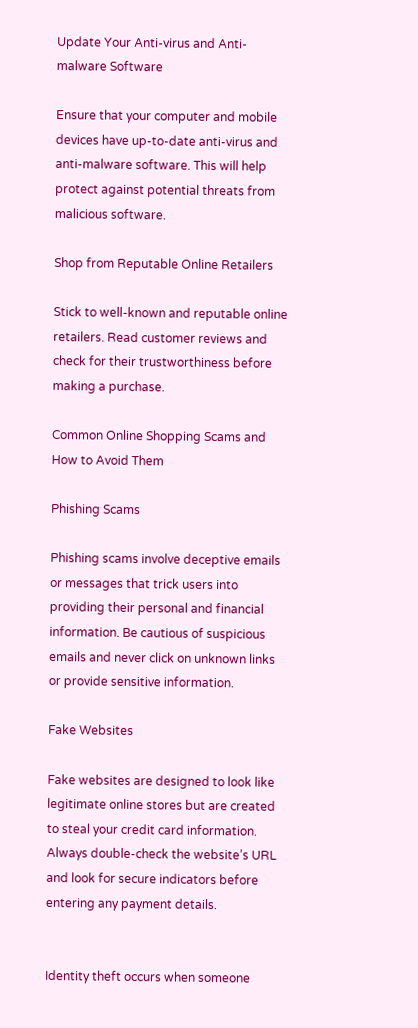Update Your Anti-virus and Anti-malware Software

Ensure that your computer and mobile devices have up-to-date anti-virus and anti-malware software. This will help protect against potential threats from malicious software.

Shop from Reputable Online Retailers

Stick to well-known and reputable online retailers. Read customer reviews and check for their trustworthiness before making a purchase.

Common Online Shopping Scams and How to Avoid Them

Phishing Scams

Phishing scams involve deceptive emails or messages that trick users into providing their personal and financial information. Be cautious of suspicious emails and never click on unknown links or provide sensitive information.

Fake Websites

Fake websites are designed to look like legitimate online stores but are created to steal your credit card information. Always double-check the website’s URL and look for secure indicators before entering any payment details.


Identity theft occurs when someone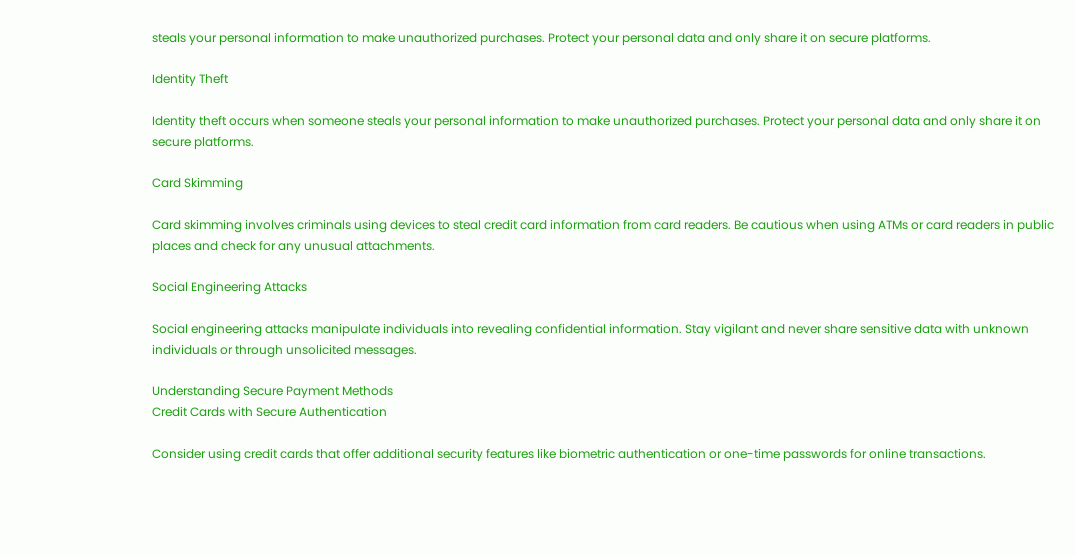steals your personal information to make unauthorized purchases. Protect your personal data and only share it on secure platforms.

Identity Theft

Identity theft occurs when someone steals your personal information to make unauthorized purchases. Protect your personal data and only share it on secure platforms.

Card Skimming

Card skimming involves criminals using devices to steal credit card information from card readers. Be cautious when using ATMs or card readers in public places and check for any unusual attachments.

Social Engineering Attacks

Social engineering attacks manipulate individuals into revealing confidential information. Stay vigilant and never share sensitive data with unknown individuals or through unsolicited messages.

Understanding Secure Payment Methods
Credit Cards with Secure Authentication

Consider using credit cards that offer additional security features like biometric authentication or one-time passwords for online transactions.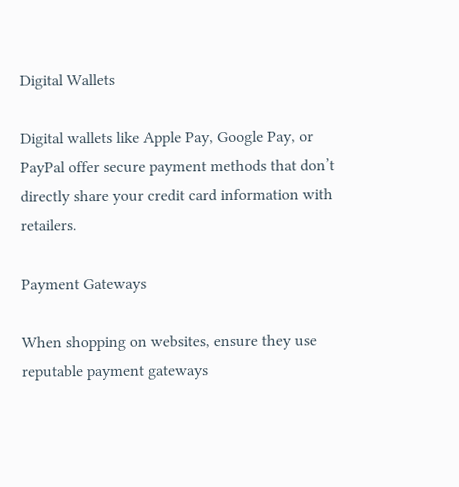Digital Wallets

Digital wallets like Apple Pay, Google Pay, or PayPal offer secure payment methods that don’t directly share your credit card information with retailers.

Payment Gateways

When shopping on websites, ensure they use reputable payment gateways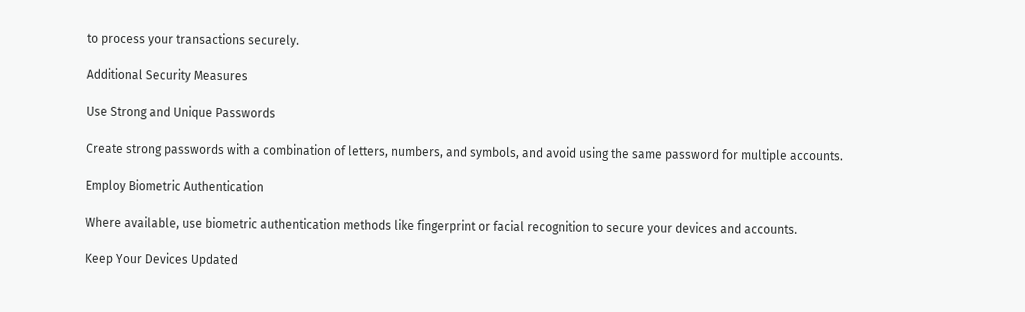to process your transactions securely.

Additional Security Measures

Use Strong and Unique Passwords

Create strong passwords with a combination of letters, numbers, and symbols, and avoid using the same password for multiple accounts.

Employ Biometric Authentication

Where available, use biometric authentication methods like fingerprint or facial recognition to secure your devices and accounts.

Keep Your Devices Updated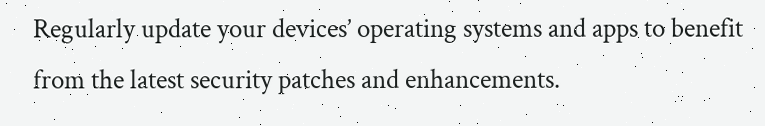Regularly update your devices’ operating systems and apps to benefit from the latest security patches and enhancements.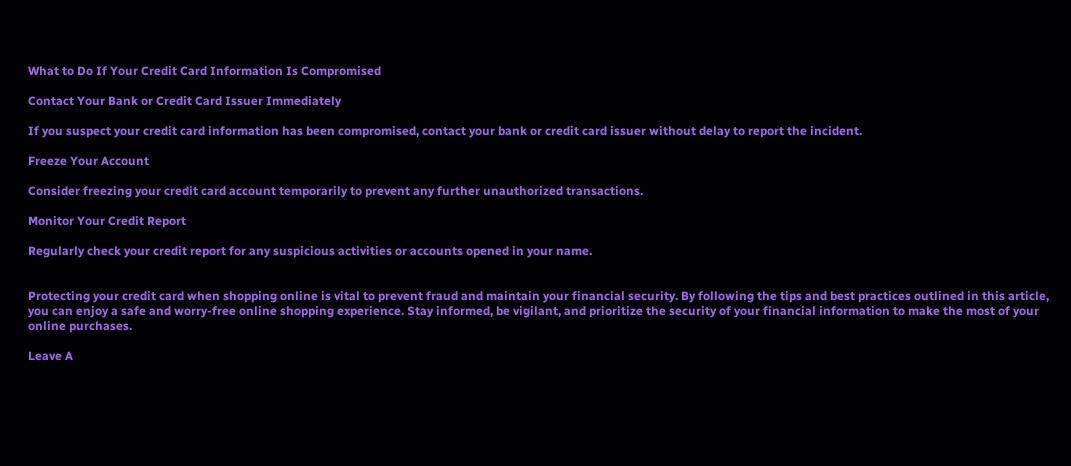What to Do If Your Credit Card Information Is Compromised

Contact Your Bank or Credit Card Issuer Immediately

If you suspect your credit card information has been compromised, contact your bank or credit card issuer without delay to report the incident.

Freeze Your Account

Consider freezing your credit card account temporarily to prevent any further unauthorized transactions.

Monitor Your Credit Report

Regularly check your credit report for any suspicious activities or accounts opened in your name.


Protecting your credit card when shopping online is vital to prevent fraud and maintain your financial security. By following the tips and best practices outlined in this article, you can enjoy a safe and worry-free online shopping experience. Stay informed, be vigilant, and prioritize the security of your financial information to make the most of your online purchases.

Leave A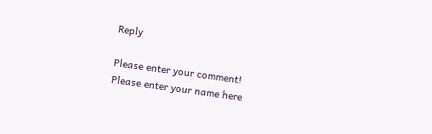Reply

Please enter your comment!
Please enter your name here